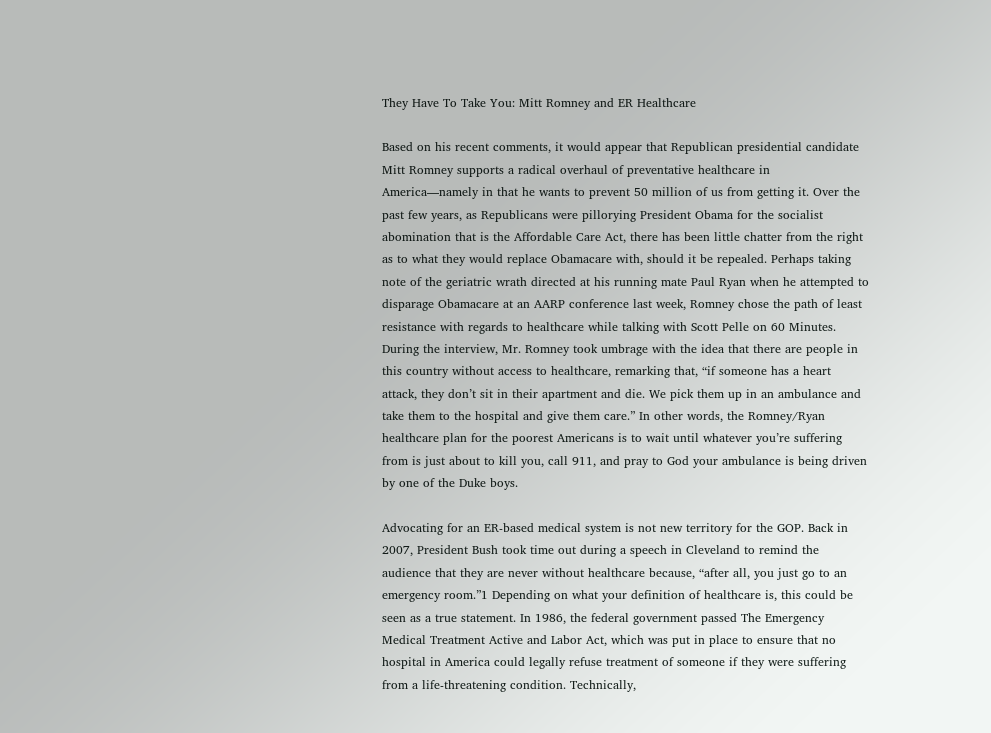They Have To Take You: Mitt Romney and ER Healthcare

Based on his recent comments, it would appear that Republican presidential candidate Mitt Romney supports a radical overhaul of preventative healthcare in America—namely in that he wants to prevent 50 million of us from getting it. Over the past few years, as Republicans were pillorying President Obama for the socialist abomination that is the Affordable Care Act, there has been little chatter from the right as to what they would replace Obamacare with, should it be repealed. Perhaps taking note of the geriatric wrath directed at his running mate Paul Ryan when he attempted to disparage Obamacare at an AARP conference last week, Romney chose the path of least resistance with regards to healthcare while talking with Scott Pelle on 60 Minutes. During the interview, Mr. Romney took umbrage with the idea that there are people in this country without access to healthcare, remarking that, “if someone has a heart attack, they don’t sit in their apartment and die. We pick them up in an ambulance and take them to the hospital and give them care.” In other words, the Romney/Ryan healthcare plan for the poorest Americans is to wait until whatever you’re suffering from is just about to kill you, call 911, and pray to God your ambulance is being driven by one of the Duke boys.

Advocating for an ER-based medical system is not new territory for the GOP. Back in 2007, President Bush took time out during a speech in Cleveland to remind the audience that they are never without healthcare because, “after all, you just go to an emergency room.”1 Depending on what your definition of healthcare is, this could be seen as a true statement. In 1986, the federal government passed The Emergency Medical Treatment Active and Labor Act, which was put in place to ensure that no hospital in America could legally refuse treatment of someone if they were suffering from a life-threatening condition. Technically,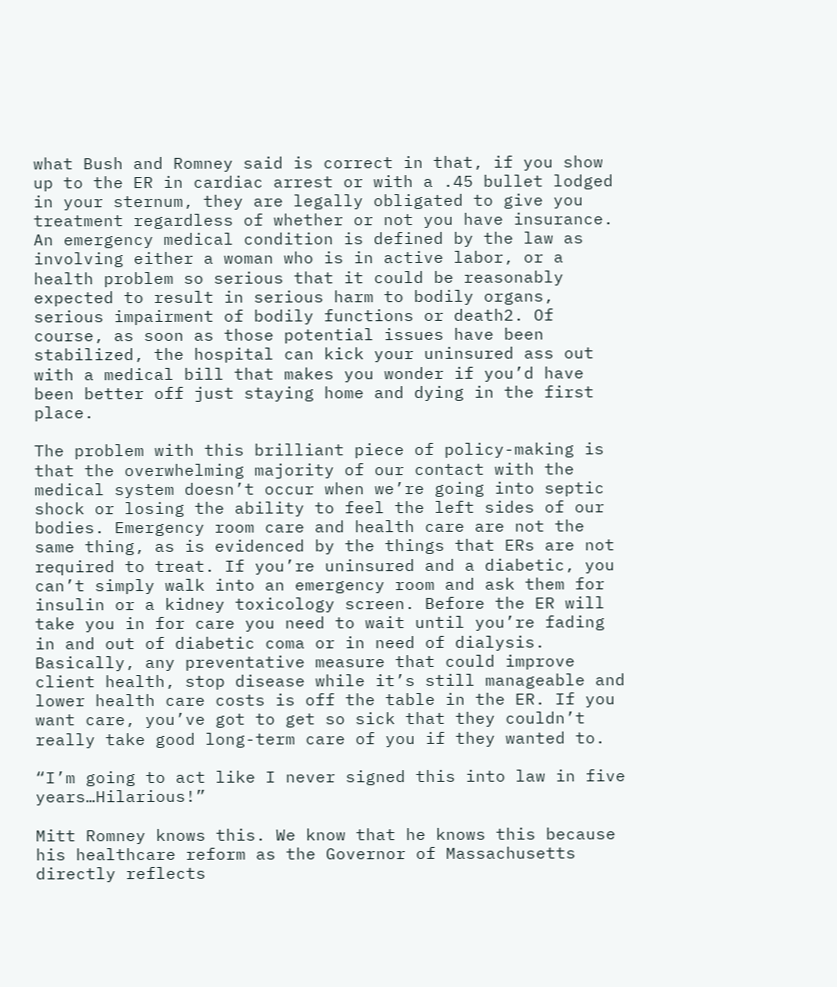what Bush and Romney said is correct in that, if you show up to the ER in cardiac arrest or with a .45 bullet lodged in your sternum, they are legally obligated to give you treatment regardless of whether or not you have insurance. An emergency medical condition is defined by the law as involving either a woman who is in active labor, or a health problem so serious that it could be reasonably expected to result in serious harm to bodily organs, serious impairment of bodily functions or death2. Of course, as soon as those potential issues have been stabilized, the hospital can kick your uninsured ass out with a medical bill that makes you wonder if you’d have been better off just staying home and dying in the first place.

The problem with this brilliant piece of policy-making is that the overwhelming majority of our contact with the medical system doesn’t occur when we’re going into septic shock or losing the ability to feel the left sides of our bodies. Emergency room care and health care are not the same thing, as is evidenced by the things that ERs are not required to treat. If you’re uninsured and a diabetic, you can’t simply walk into an emergency room and ask them for insulin or a kidney toxicology screen. Before the ER will take you in for care you need to wait until you’re fading in and out of diabetic coma or in need of dialysis. Basically, any preventative measure that could improve client health, stop disease while it’s still manageable and lower health care costs is off the table in the ER. If you want care, you’ve got to get so sick that they couldn’t really take good long-term care of you if they wanted to.

“I’m going to act like I never signed this into law in five years…Hilarious!”

Mitt Romney knows this. We know that he knows this because his healthcare reform as the Governor of Massachusetts directly reflects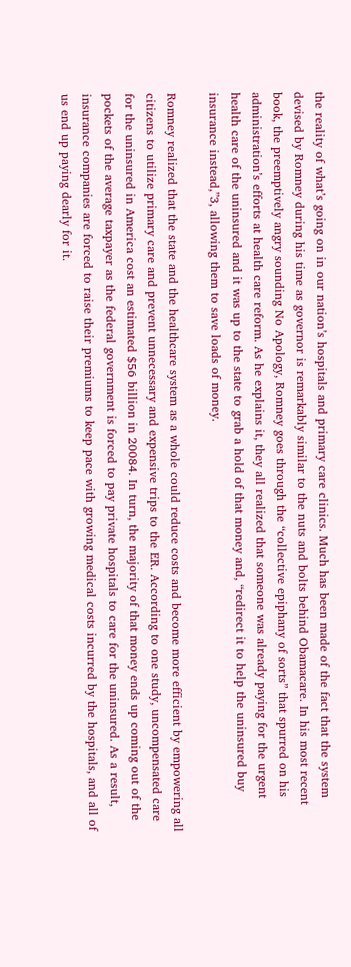the reality of what’s going on in our nation’s hospitals and primary care clinics. Much has been made of the fact that the system devised by Romney during his time as governor is remarkably similar to the nuts and bolts behind Obamacare. In his most recent book, the preemptively angry sounding No Apology, Romney goes through the “collective epiphany of sorts” that spurred on his administration’s efforts at health care reform. As he explains it, they all realized that someone was already paying for the urgent health care of the uninsured and it was up to the state to grab a hold of that money and, “redirect it to help the uninsured buy insurance instead,”3, allowing them to save loads of money.

Romney realized that the state and the healthcare system as a whole could reduce costs and become more efficient by empowering all citizens to utilize primary care and prevent unnecessary and expensive trips to the ER. According to one study, uncompensated care for the uninsured in America cost an estimated $56 billion in 20084. In turn, the majority of that money ends up coming out of the pockets of the average taxpayer as the federal government is forced to pay private hospitals to care for the uninsured. As a result, insurance companies are forced to raise their premiums to keep pace with growing medical costs incurred by the hospitals, and all of us end up paying dearly for it.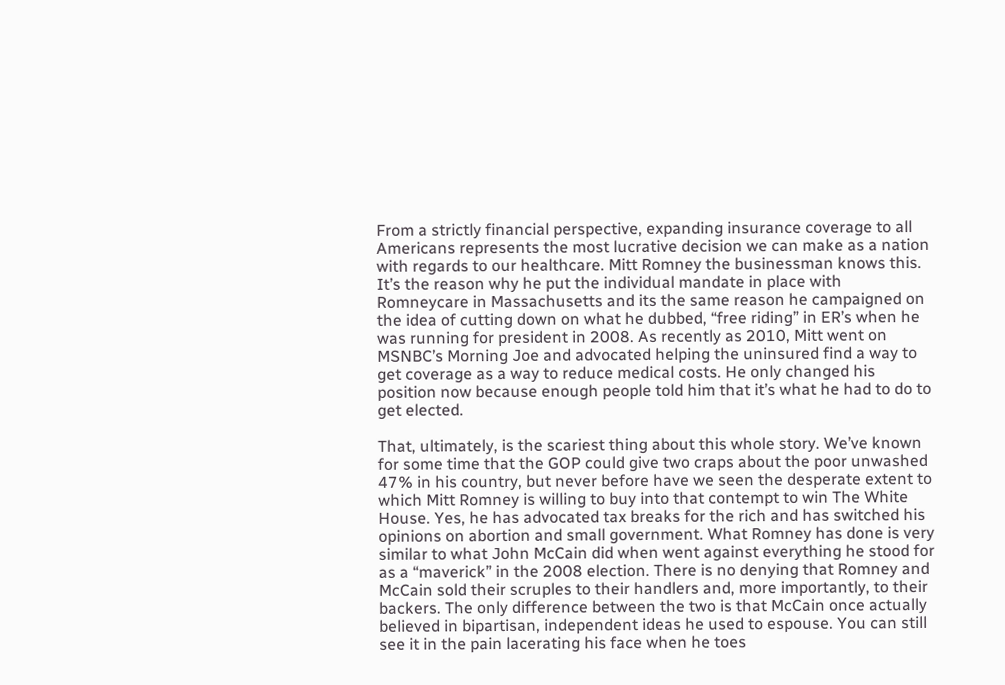From a strictly financial perspective, expanding insurance coverage to all Americans represents the most lucrative decision we can make as a nation with regards to our healthcare. Mitt Romney the businessman knows this. It’s the reason why he put the individual mandate in place with Romneycare in Massachusetts and its the same reason he campaigned on the idea of cutting down on what he dubbed, “free riding” in ER’s when he was running for president in 2008. As recently as 2010, Mitt went on MSNBC’s Morning Joe and advocated helping the uninsured find a way to get coverage as a way to reduce medical costs. He only changed his position now because enough people told him that it’s what he had to do to get elected.

That, ultimately, is the scariest thing about this whole story. We’ve known for some time that the GOP could give two craps about the poor unwashed 47% in his country, but never before have we seen the desperate extent to which Mitt Romney is willing to buy into that contempt to win The White House. Yes, he has advocated tax breaks for the rich and has switched his opinions on abortion and small government. What Romney has done is very similar to what John McCain did when went against everything he stood for as a “maverick” in the 2008 election. There is no denying that Romney and McCain sold their scruples to their handlers and, more importantly, to their backers. The only difference between the two is that McCain once actually believed in bipartisan, independent ideas he used to espouse. You can still see it in the pain lacerating his face when he toes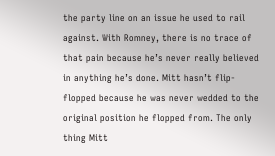the party line on an issue he used to rail against. With Romney, there is no trace of that pain because he’s never really believed in anything he’s done. Mitt hasn’t flip-flopped because he was never wedded to the original position he flopped from. The only thing Mitt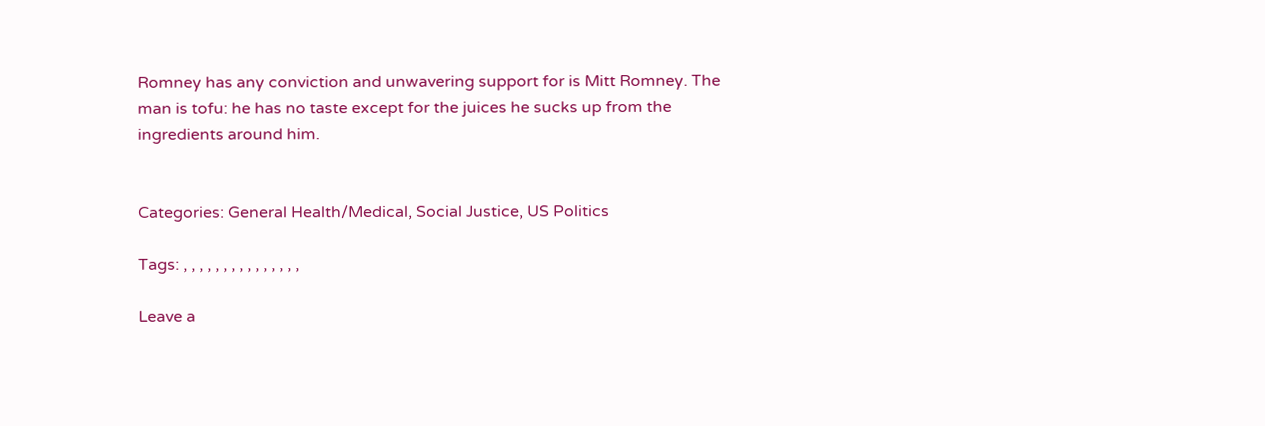Romney has any conviction and unwavering support for is Mitt Romney. The man is tofu: he has no taste except for the juices he sucks up from the ingredients around him.


Categories: General Health/Medical, Social Justice, US Politics

Tags: , , , , , , , , , , , , , , ,

Leave a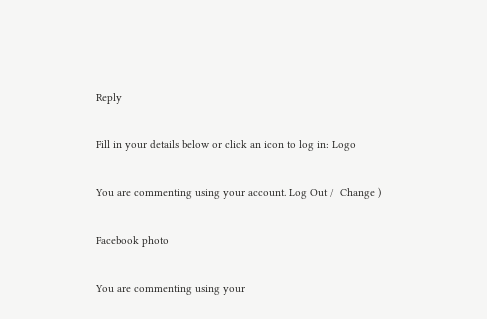Reply

Fill in your details below or click an icon to log in: Logo

You are commenting using your account. Log Out /  Change )

Facebook photo

You are commenting using your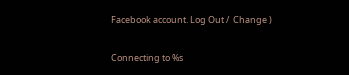Facebook account. Log Out /  Change )

Connecting to %s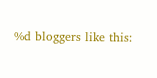%d bloggers like this: